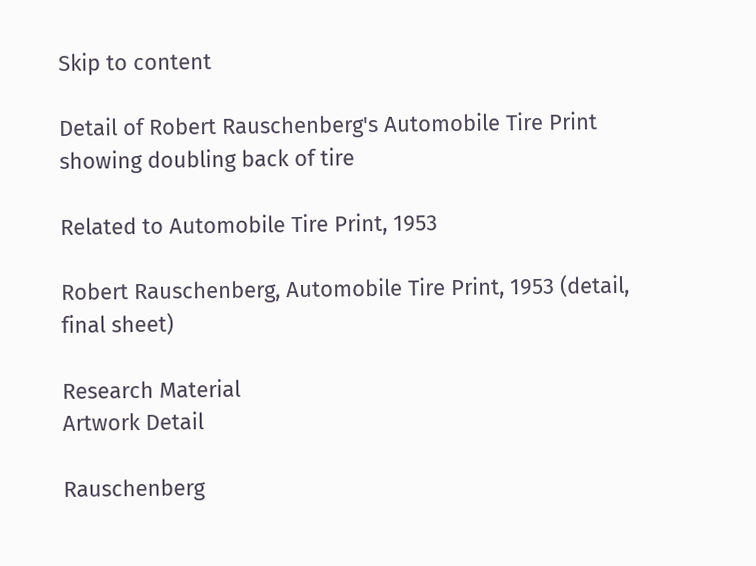Skip to content

Detail of Robert Rauschenberg's Automobile Tire Print showing doubling back of tire

Related to Automobile Tire Print, 1953

Robert Rauschenberg, Automobile Tire Print, 1953 (detail, final sheet)

Research Material
Artwork Detail

Rauschenberg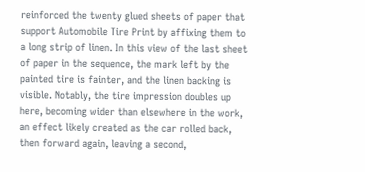reinforced the twenty glued sheets of paper that support Automobile Tire Print by affixing them to a long strip of linen. In this view of the last sheet of paper in the sequence, the mark left by the painted tire is fainter, and the linen backing is visible. Notably, the tire impression doubles up here, becoming wider than elsewhere in the work, an effect likely created as the car rolled back, then forward again, leaving a second,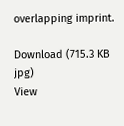overlapping imprint.

Download (715.3 KB jpg)
View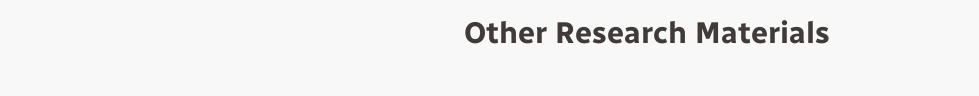Other Research Materials